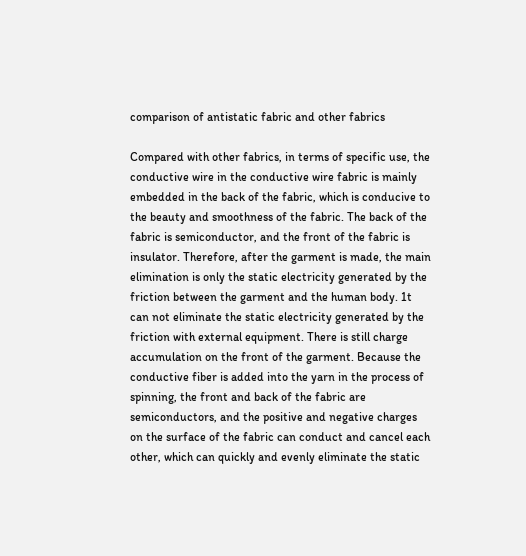comparison of antistatic fabric and other fabrics

Compared with other fabrics, in terms of specific use, the conductive wire in the conductive wire fabric is mainly embedded in the back of the fabric, which is conducive to the beauty and smoothness of the fabric. The back of the fabric is semiconductor, and the front of the fabric is insulator. Therefore, after the garment is made, the main elimination is only the static electricity generated by the friction between the garment and the human body. 1t can not eliminate the static electricity generated by the friction with external equipment. There is still charge accumulation on the front of the garment. Because the conductive fiber is added into the yarn in the process of spinning, the front and back of the fabric are semiconductors, and the positive and negative charges on the surface of the fabric can conduct and cancel each other, which can quickly and evenly eliminate the static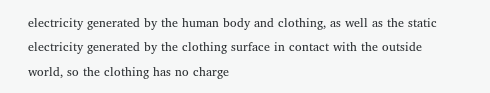electricity generated by the human body and clothing, as well as the static electricity generated by the clothing surface in contact with the outside world, so the clothing has no charge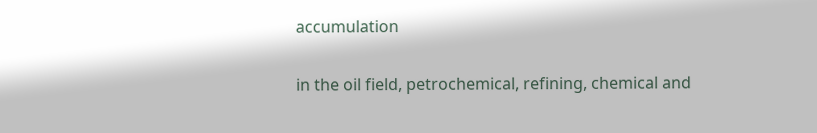accumulation

in the oil field, petrochemical, refining, chemical and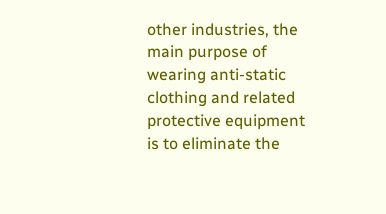other industries, the main purpose of wearing anti-static clothing and related protective equipment is to eliminate the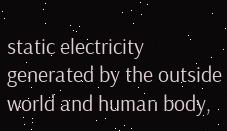static electricity generated by the outside world and human body,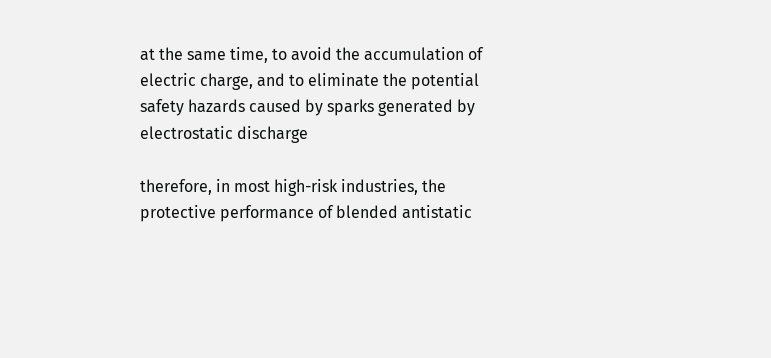at the same time, to avoid the accumulation of electric charge, and to eliminate the potential safety hazards caused by sparks generated by electrostatic discharge

therefore, in most high-risk industries, the protective performance of blended antistatic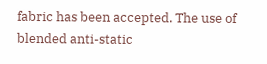fabric has been accepted. The use of blended anti-static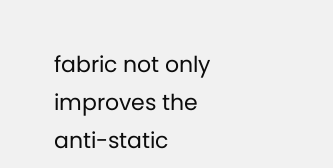fabric not only improves the anti-static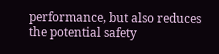performance, but also reduces the potential safety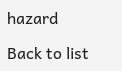hazard

Back to list